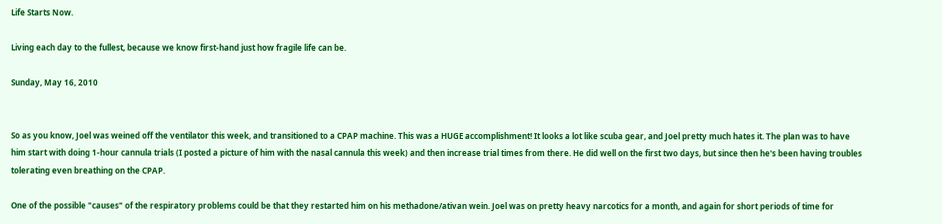Life Starts Now.

Living each day to the fullest, because we know first-hand just how fragile life can be.

Sunday, May 16, 2010


So as you know, Joel was weined off the ventilator this week, and transitioned to a CPAP machine. This was a HUGE accomplishment! It looks a lot like scuba gear, and Joel pretty much hates it. The plan was to have him start with doing 1-hour cannula trials (I posted a picture of him with the nasal cannula this week) and then increase trial times from there. He did well on the first two days, but since then he's been having troubles tolerating even breathing on the CPAP.

One of the possible "causes" of the respiratory problems could be that they restarted him on his methadone/ativan wein. Joel was on pretty heavy narcotics for a month, and again for short periods of time for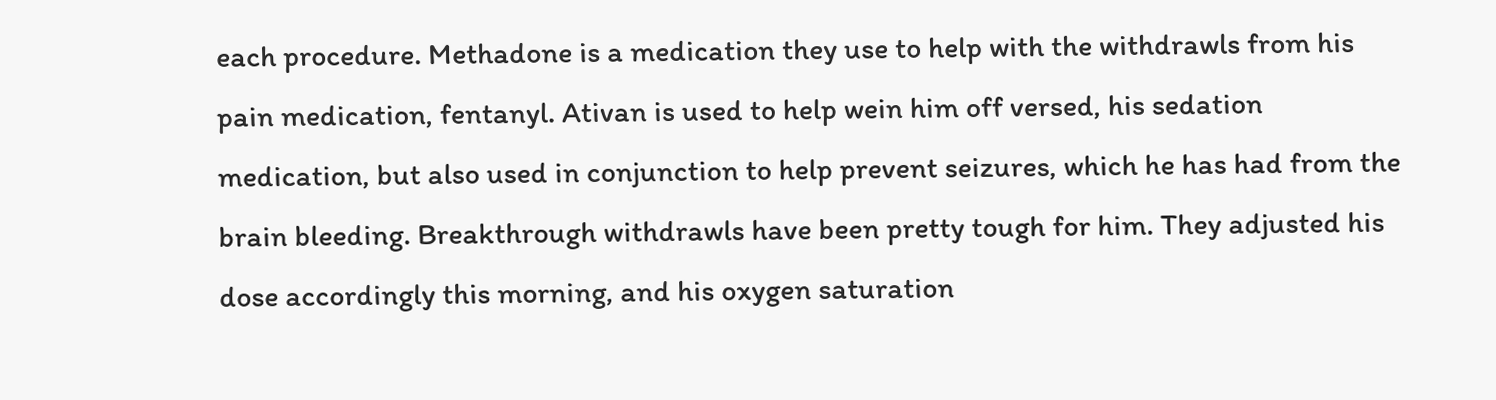each procedure. Methadone is a medication they use to help with the withdrawls from his pain medication, fentanyl. Ativan is used to help wein him off versed, his sedation medication, but also used in conjunction to help prevent seizures, which he has had from the brain bleeding. Breakthrough withdrawls have been pretty tough for him. They adjusted his dose accordingly this morning, and his oxygen saturation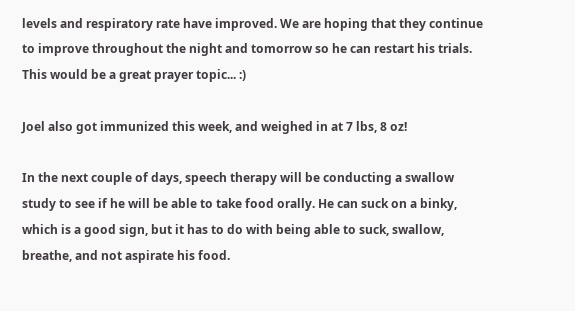levels and respiratory rate have improved. We are hoping that they continue to improve throughout the night and tomorrow so he can restart his trials. This would be a great prayer topic... :)

Joel also got immunized this week, and weighed in at 7 lbs, 8 oz!

In the next couple of days, speech therapy will be conducting a swallow study to see if he will be able to take food orally. He can suck on a binky, which is a good sign, but it has to do with being able to suck, swallow, breathe, and not aspirate his food.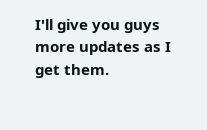I'll give you guys more updates as I get them.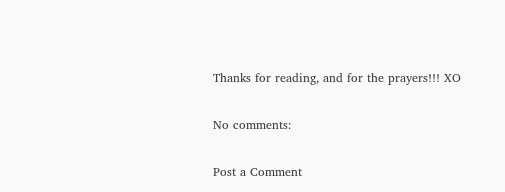Thanks for reading, and for the prayers!!! XO

No comments:

Post a Comment